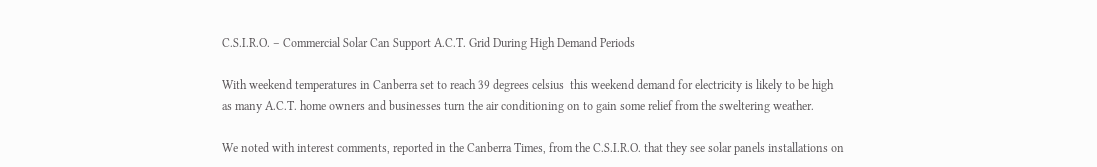C.S.I.R.O. – Commercial Solar Can Support A.C.T. Grid During High Demand Periods

With weekend temperatures in Canberra set to reach 39 degrees celsius  this weekend demand for electricity is likely to be high as many A.C.T. home owners and businesses turn the air conditioning on to gain some relief from the sweltering weather.

We noted with interest comments, reported in the Canberra Times, from the C.S.I.R.O. that they see solar panels installations on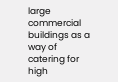large commercial buildings as a way of catering for high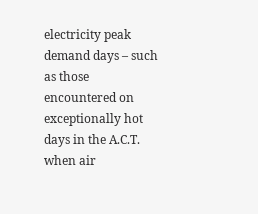electricity peak demand days – such as those encountered on exceptionally hot days in the A.C.T. when air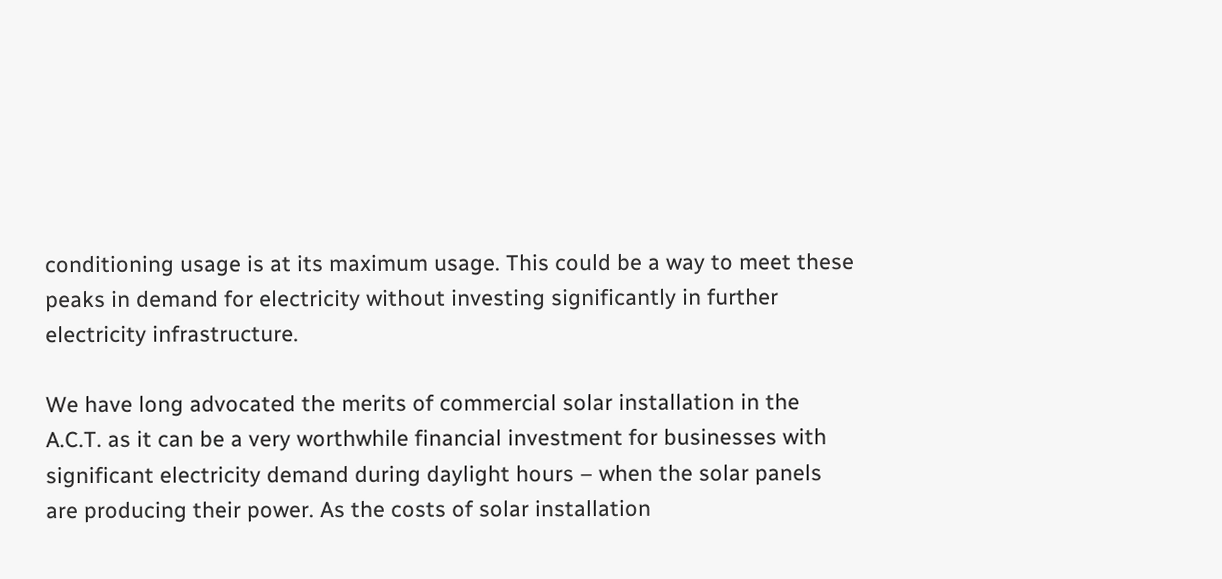conditioning usage is at its maximum usage. This could be a way to meet these peaks in demand for electricity without investing significantly in further electricity infrastructure.

We have long advocated the merits of commercial solar installation in the A.C.T. as it can be a very worthwhile financial investment for businesses with significant electricity demand during daylight hours – when the solar panels are producing their power. As the costs of solar installation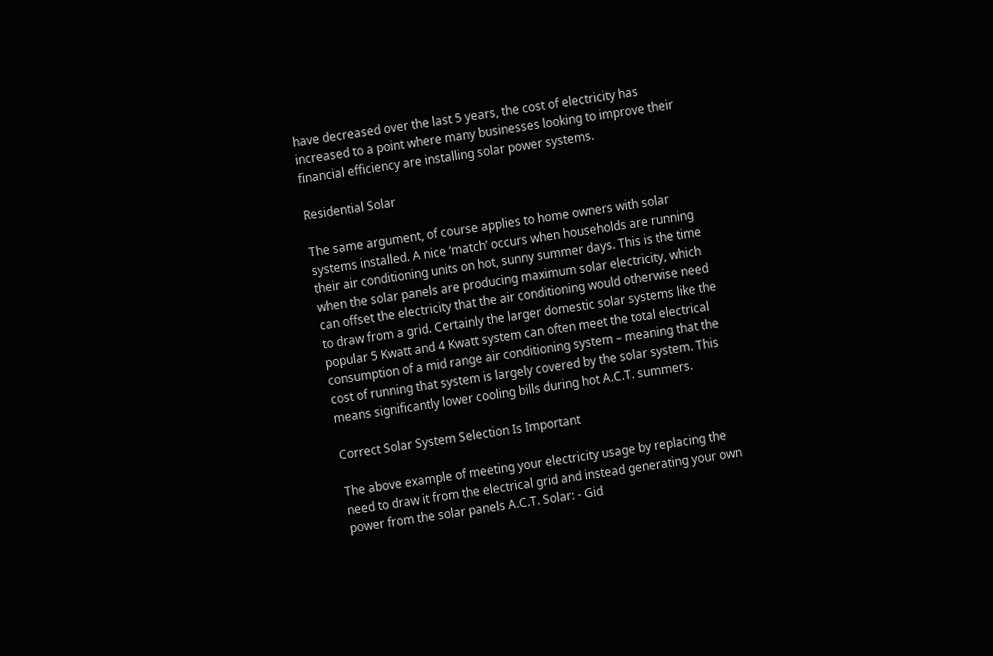have decreased over the last 5 years, the cost of electricity has increased to a point where many businesses looking to improve their financial efficiency are installing solar power systems.

Residential Solar

The same argument, of course applies to home owners with solar systems installed. A nice ‘match’ occurs when households are running their air conditioning units on hot, sunny summer days. This is the time when the solar panels are producing maximum solar electricity, which can offset the electricity that the air conditioning would otherwise need to draw from a grid. Certainly the larger domestic solar systems like the popular 5 Kwatt and 4 Kwatt system can often meet the total electrical consumption of a mid range air conditioning system – meaning that the cost of running that system is largely covered by the solar system. This means significantly lower cooling bills during hot A.C.T. summers.

Correct Solar System Selection Is Important

The above example of meeting your electricity usage by replacing the need to draw it from the electrical grid and instead generating your own power from the solar panels A.C.T. Solar: - Gid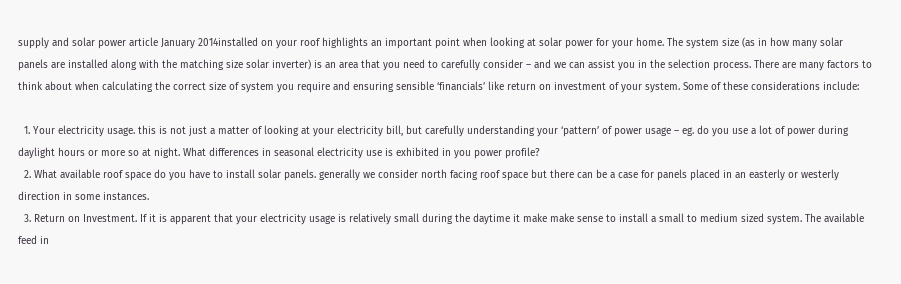supply and solar power article January 2014installed on your roof highlights an important point when looking at solar power for your home. The system size (as in how many solar panels are installed along with the matching size solar inverter) is an area that you need to carefully consider – and we can assist you in the selection process. There are many factors to think about when calculating the correct size of system you require and ensuring sensible ‘financials’ like return on investment of your system. Some of these considerations include:

  1. Your electricity usage. this is not just a matter of looking at your electricity bill, but carefully understanding your ‘pattern’ of power usage – eg. do you use a lot of power during daylight hours or more so at night. What differences in seasonal electricity use is exhibited in you power profile?
  2. What available roof space do you have to install solar panels. generally we consider north facing roof space but there can be a case for panels placed in an easterly or westerly direction in some instances.
  3. Return on Investment. If it is apparent that your electricity usage is relatively small during the daytime it make make sense to install a small to medium sized system. The available feed in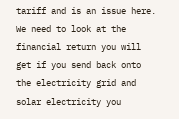tariff and is an issue here. We need to look at the financial return you will get if you send back onto the electricity grid and solar electricity you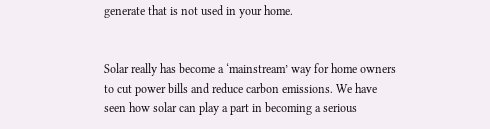generate that is not used in your home.


Solar really has become a ‘mainstream’ way for home owners to cut power bills and reduce carbon emissions. We have seen how solar can play a part in becoming a serious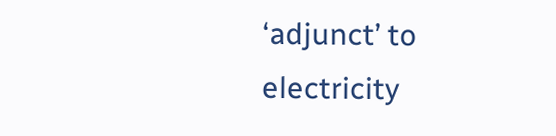‘adjunct’ to electricity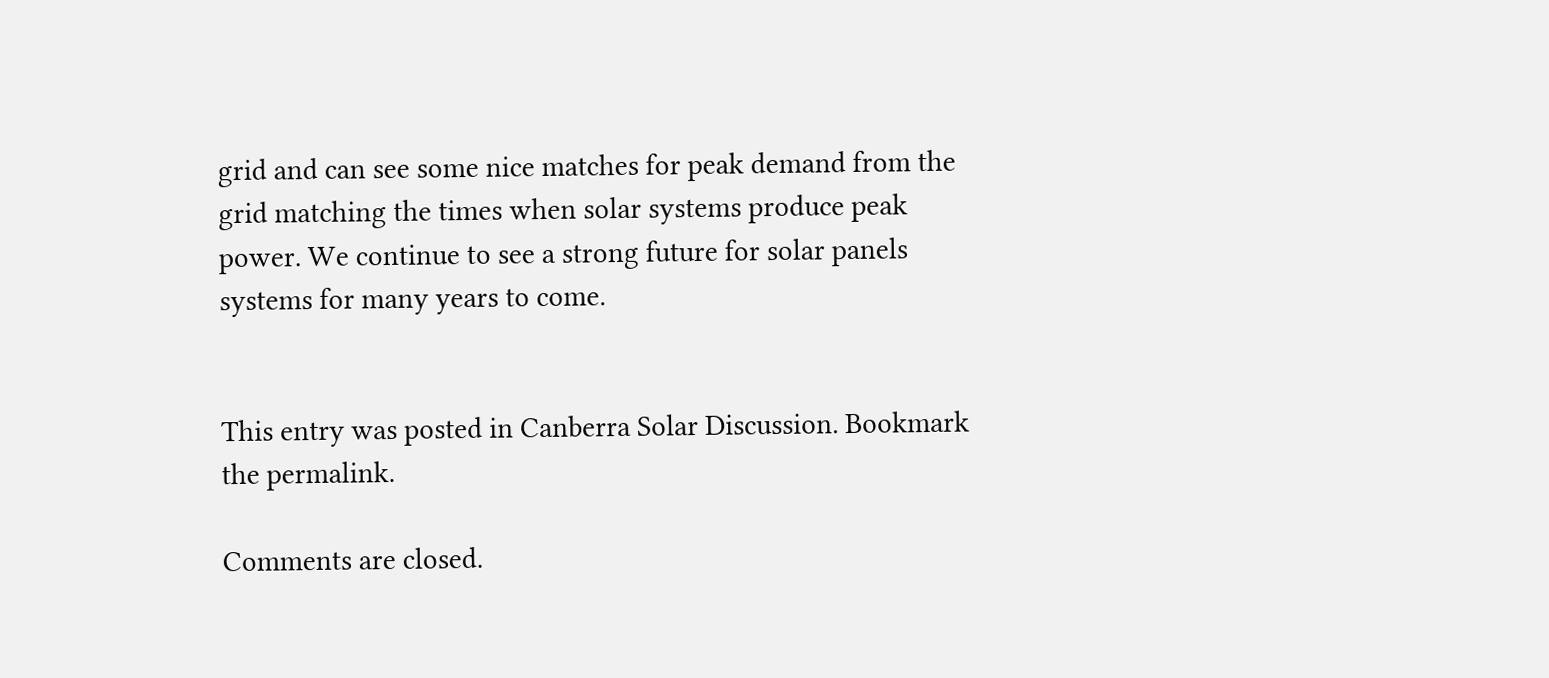grid and can see some nice matches for peak demand from the grid matching the times when solar systems produce peak power. We continue to see a strong future for solar panels systems for many years to come.


This entry was posted in Canberra Solar Discussion. Bookmark the permalink.

Comments are closed.